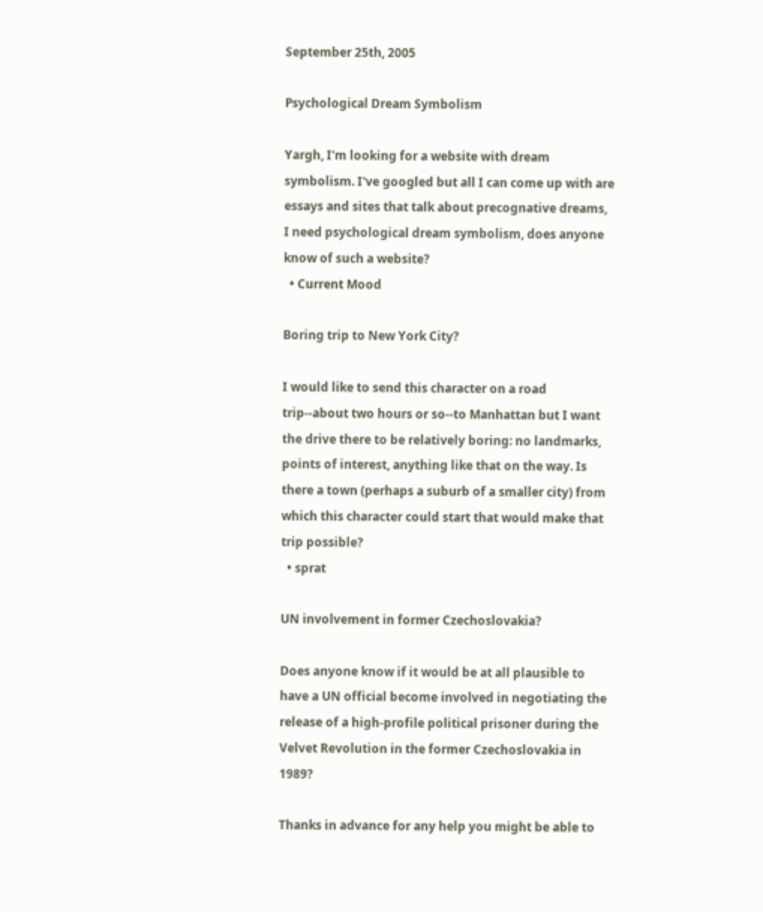September 25th, 2005

Psychological Dream Symbolism

Yargh, I'm looking for a website with dream symbolism. I've googled but all I can come up with are essays and sites that talk about precognative dreams, I need psychological dream symbolism, does anyone know of such a website?
  • Current Mood

Boring trip to New York City?

I would like to send this character on a road trip--about two hours or so--to Manhattan but I want the drive there to be relatively boring: no landmarks, points of interest, anything like that on the way. Is there a town (perhaps a suburb of a smaller city) from which this character could start that would make that trip possible?
  • sprat

UN involvement in former Czechoslovakia?

Does anyone know if it would be at all plausible to have a UN official become involved in negotiating the release of a high-profile political prisoner during the Velvet Revolution in the former Czechoslovakia in 1989?

Thanks in advance for any help you might be able to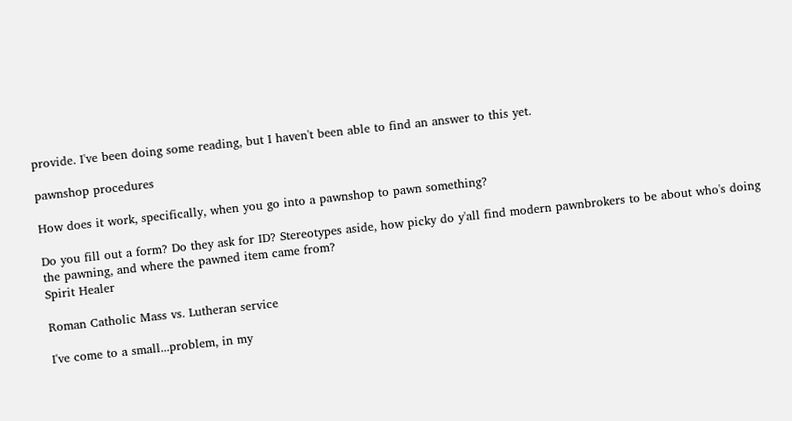provide. I've been doing some reading, but I haven't been able to find an answer to this yet.

pawnshop procedures

How does it work, specifically, when you go into a pawnshop to pawn something?

Do you fill out a form? Do they ask for ID? Stereotypes aside, how picky do y'all find modern pawnbrokers to be about who's doing the pawning, and where the pawned item came from?
Spirit Healer

Roman Catholic Mass vs. Lutheran service

I've come to a small...problem, in my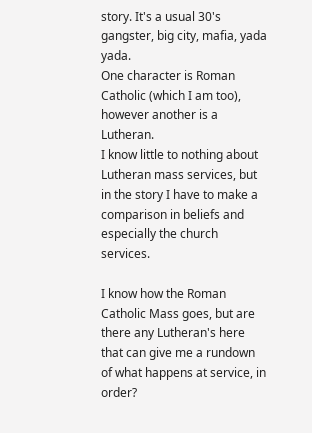story. It's a usual 30's gangster, big city, mafia, yada yada.
One character is Roman Catholic (which I am too), however another is a Lutheran.
I know little to nothing about Lutheran mass services, but in the story I have to make a comparison in beliefs and especially the church services.

I know how the Roman Catholic Mass goes, but are there any Lutheran's here that can give me a rundown of what happens at service, in order?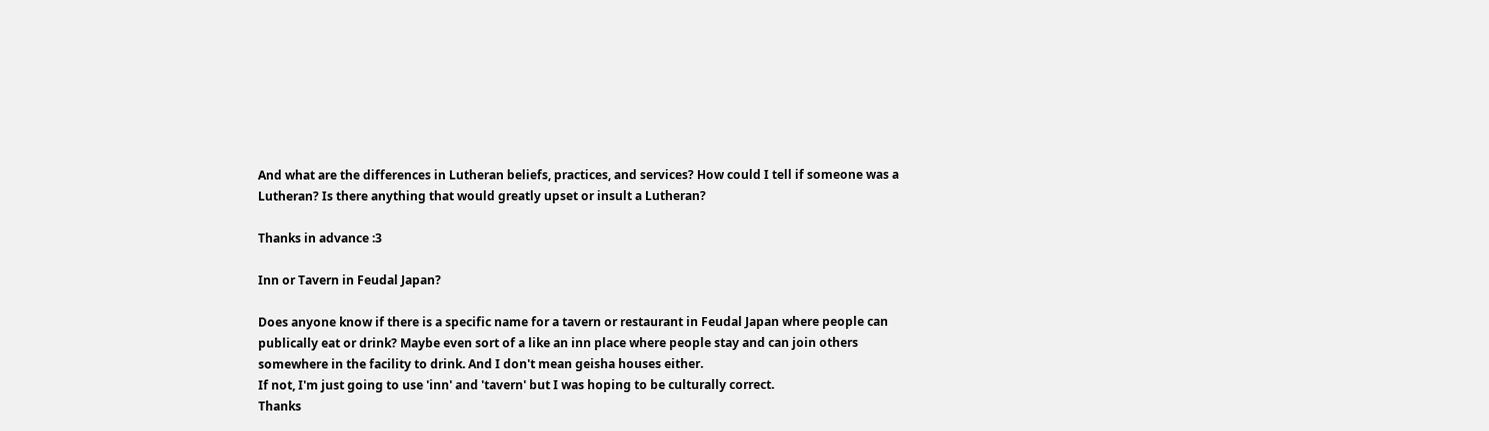And what are the differences in Lutheran beliefs, practices, and services? How could I tell if someone was a Lutheran? Is there anything that would greatly upset or insult a Lutheran?

Thanks in advance :3

Inn or Tavern in Feudal Japan?

Does anyone know if there is a specific name for a tavern or restaurant in Feudal Japan where people can publically eat or drink? Maybe even sort of a like an inn place where people stay and can join others somewhere in the facility to drink. And I don't mean geisha houses either.
If not, I'm just going to use 'inn' and 'tavern' but I was hoping to be culturally correct.
Thanks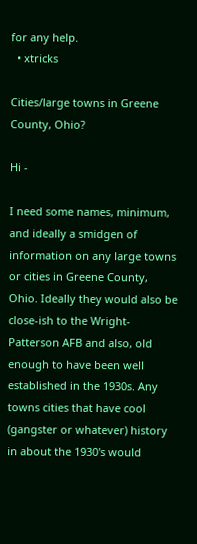for any help.
  • xtricks

Cities/large towns in Greene County, Ohio?

Hi -

I need some names, minimum, and ideally a smidgen of information on any large towns or cities in Greene County, Ohio. Ideally they would also be close-ish to the Wright-Patterson AFB and also, old enough to have been well established in the 1930s. Any towns cities that have cool (gangster or whatever) history in about the 1930's would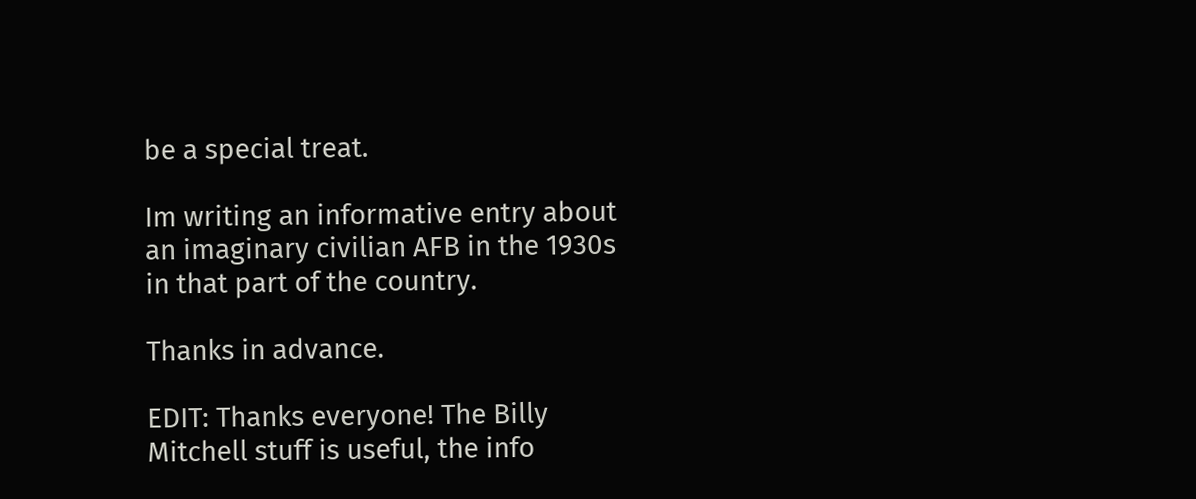be a special treat.

Im writing an informative entry about an imaginary civilian AFB in the 1930s in that part of the country.

Thanks in advance.

EDIT: Thanks everyone! The Billy Mitchell stuff is useful, the info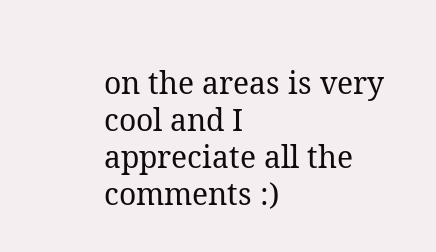on the areas is very cool and I appreciate all the comments :)